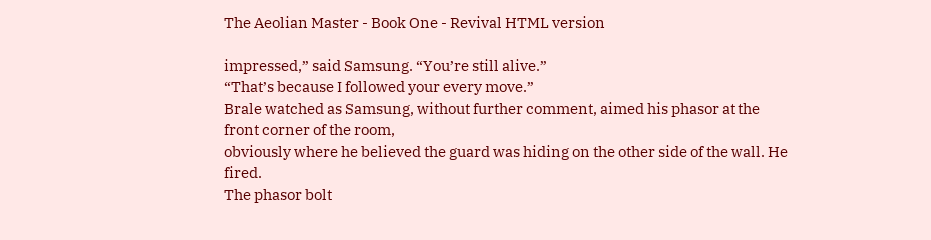The Aeolian Master - Book One - Revival HTML version

impressed,” said Samsung. “You’re still alive.”
“That’s because I followed your every move.”
Brale watched as Samsung, without further comment, aimed his phasor at the front corner of the room,
obviously where he believed the guard was hiding on the other side of the wall. He fired.
The phasor bolt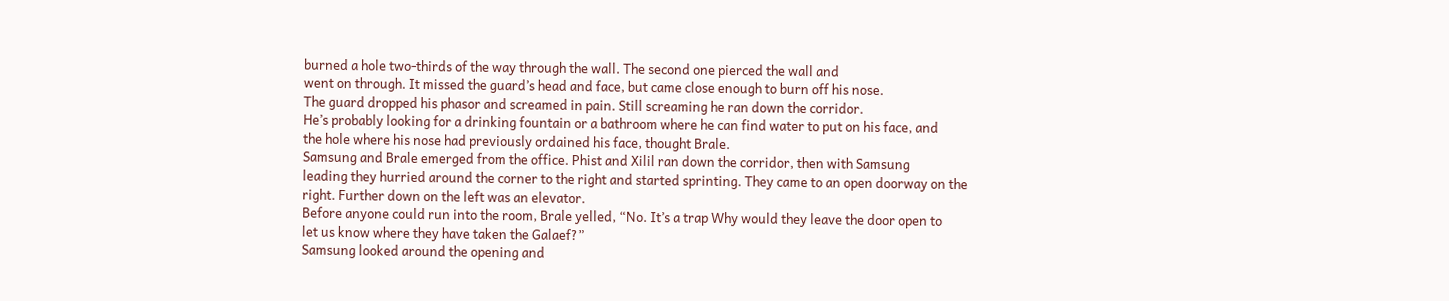burned a hole two-thirds of the way through the wall. The second one pierced the wall and
went on through. It missed the guard’s head and face, but came close enough to burn off his nose.
The guard dropped his phasor and screamed in pain. Still screaming he ran down the corridor.
He’s probably looking for a drinking fountain or a bathroom where he can find water to put on his face, and
the hole where his nose had previously ordained his face, thought Brale.
Samsung and Brale emerged from the office. Phist and Xilil ran down the corridor, then with Samsung
leading they hurried around the corner to the right and started sprinting. They came to an open doorway on the
right. Further down on the left was an elevator.
Before anyone could run into the room, Brale yelled, “No. It’s a trap Why would they leave the door open to
let us know where they have taken the Galaef?”
Samsung looked around the opening and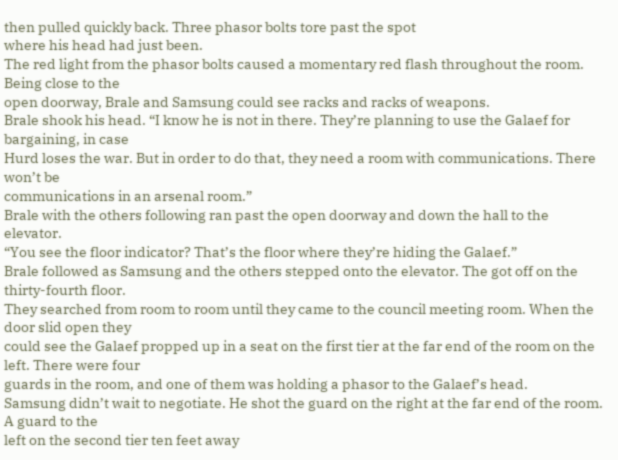then pulled quickly back. Three phasor bolts tore past the spot
where his head had just been.
The red light from the phasor bolts caused a momentary red flash throughout the room. Being close to the
open doorway, Brale and Samsung could see racks and racks of weapons.
Brale shook his head. “I know he is not in there. They’re planning to use the Galaef for bargaining, in case
Hurd loses the war. But in order to do that, they need a room with communications. There won’t be
communications in an arsenal room.”
Brale with the others following ran past the open doorway and down the hall to the elevator.
“You see the floor indicator? That’s the floor where they’re hiding the Galaef.”
Brale followed as Samsung and the others stepped onto the elevator. The got off on the thirty-fourth floor.
They searched from room to room until they came to the council meeting room. When the door slid open they
could see the Galaef propped up in a seat on the first tier at the far end of the room on the left. There were four
guards in the room, and one of them was holding a phasor to the Galaef’s head.
Samsung didn’t wait to negotiate. He shot the guard on the right at the far end of the room. A guard to the
left on the second tier ten feet away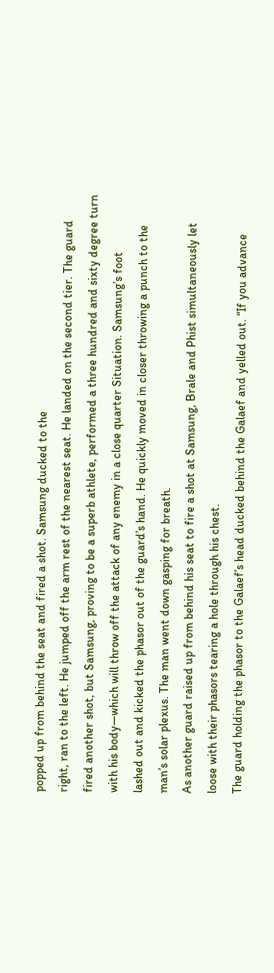popped up from behind the seat and fired a shot. Samsung ducked to the
right, ran to the left. He jumped off the arm rest of the nearest seat. He landed on the second tier. The guard
fired another shot, but Samsung, proving to be a superb athlete, performed a three hundred and sixty degree turn
with his body—which will throw off the attack of any enemy in a close quarter Situation. Samsung’s foot
lashed out and kicked the phasor out of the guard’s hand. He quickly moved in closer throwing a punch to the
man’s solar plexus. The man went down gasping for breath.
As another guard raised up from behind his seat to fire a shot at Samsung, Brale and Phist simultaneously let
loose with their phasors tearing a hole through his chest.
The guard holding the phasor to the Galaef’s head ducked behind the Galaef and yelled out. “If you advance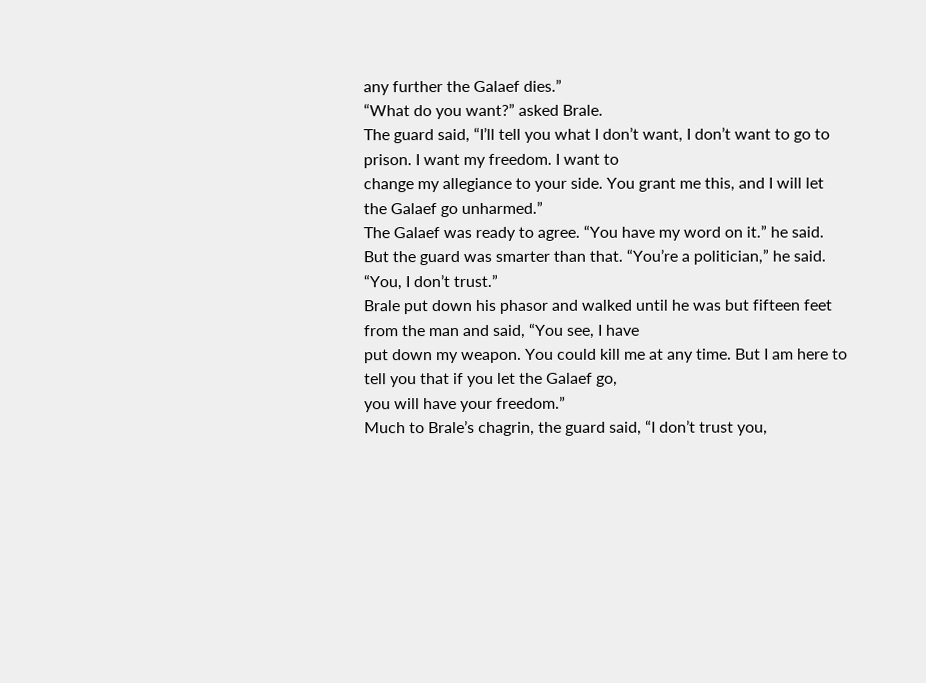any further the Galaef dies.”
“What do you want?” asked Brale.
The guard said, “I’ll tell you what I don’t want, I don’t want to go to prison. I want my freedom. I want to
change my allegiance to your side. You grant me this, and I will let the Galaef go unharmed.”
The Galaef was ready to agree. “You have my word on it.” he said.
But the guard was smarter than that. “You’re a politician,” he said. “You, I don’t trust.”
Brale put down his phasor and walked until he was but fifteen feet from the man and said, “You see, I have
put down my weapon. You could kill me at any time. But I am here to tell you that if you let the Galaef go,
you will have your freedom.”
Much to Brale’s chagrin, the guard said, “I don’t trust you,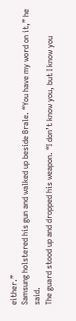either.”
Samsung holstered his gun and walked up beside Brale. “You have my word on it,” he said.
The guard stood up and dropped his weapon. “I don’t know you, but I know you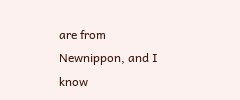are from Newnippon, and I
know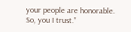your people are honorable. So, you I trust.”